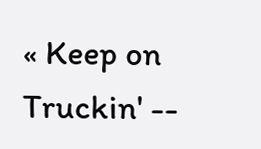« Keep on Truckin' --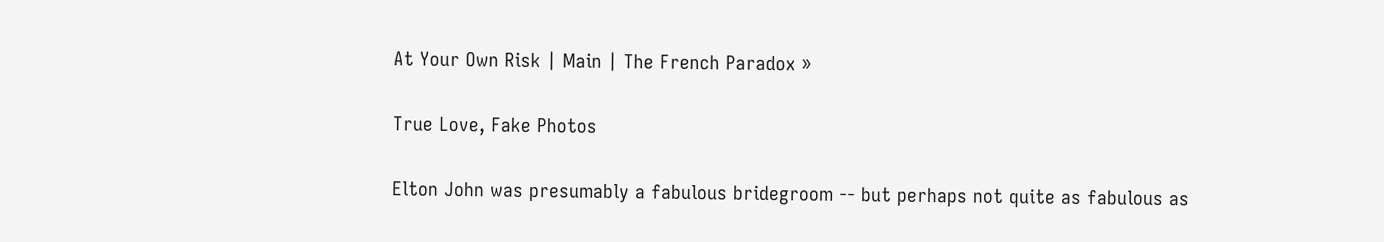At Your Own Risk | Main | The French Paradox »

True Love, Fake Photos

Elton John was presumably a fabulous bridegroom -- but perhaps not quite as fabulous as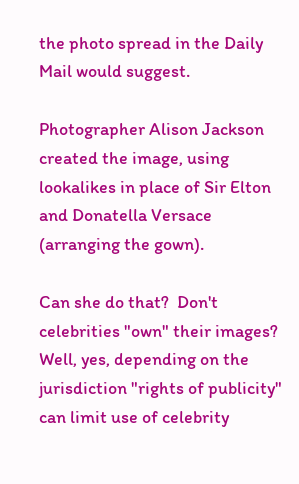the photo spread in the Daily Mail would suggest.

Photographer Alison Jackson created the image, using lookalikes in place of Sir Elton and Donatella Versace (arranging the gown).

Can she do that?  Don't celebrities "own" their images?  Well, yes, depending on the jurisdiction "rights of publicity" can limit use of celebrity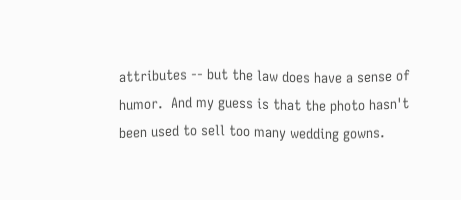attributes -- but the law does have a sense of humor.  And my guess is that the photo hasn't been used to sell too many wedding gowns.